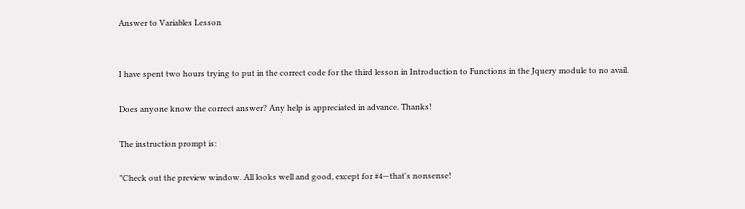Answer to Variables Lesson


I have spent two hours trying to put in the correct code for the third lesson in Introduction to Functions in the Jquery module to no avail.

Does anyone know the correct answer? Any help is appreciated in advance. Thanks!

The instruction prompt is:

"Check out the preview window. All looks well and good, except for #4—that's nonsense!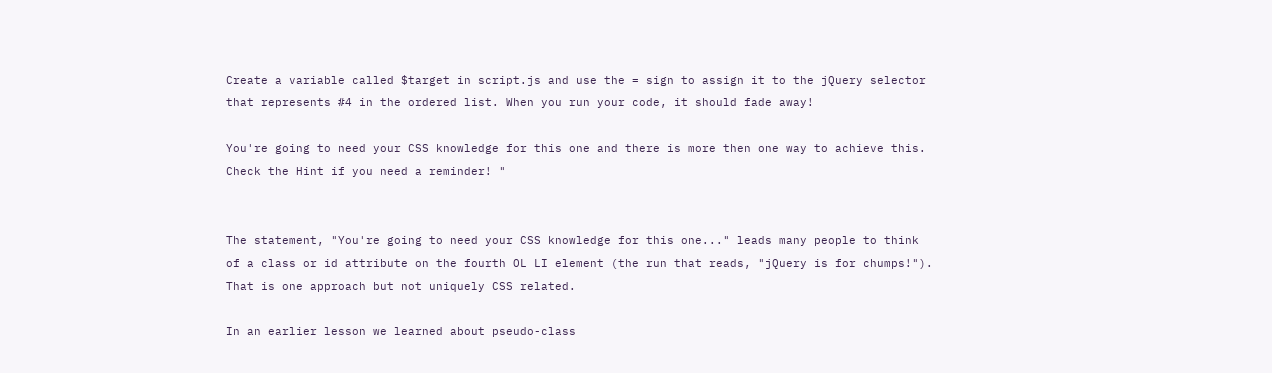Create a variable called $target in script.js and use the = sign to assign it to the jQuery selector that represents #4 in the ordered list. When you run your code, it should fade away!

You're going to need your CSS knowledge for this one and there is more then one way to achieve this. Check the Hint if you need a reminder! "


The statement, "You're going to need your CSS knowledge for this one..." leads many people to think of a class or id attribute on the fourth OL LI element (the run that reads, "jQuery is for chumps!"). That is one approach but not uniquely CSS related.

In an earlier lesson we learned about pseudo-class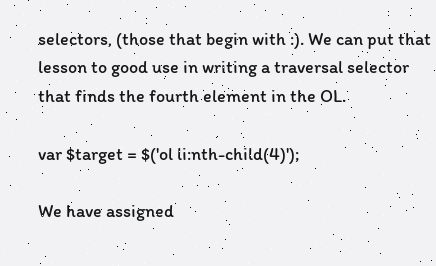selectors, (those that begin with :). We can put that lesson to good use in writing a traversal selector that finds the fourth element in the OL.

var $target = $('ol li:nth-child(4)');

We have assigned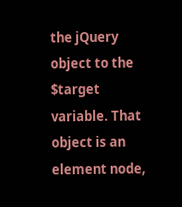the jQuery object to the $target variable. That object is an element node,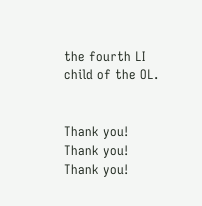the fourth LI child of the OL.


Thank you! Thank you! Thank you!